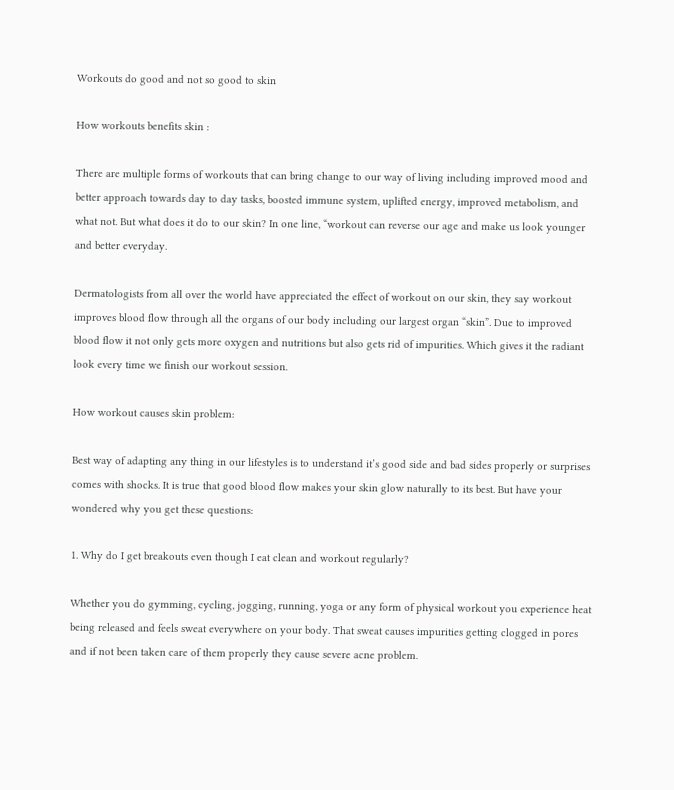Workouts do good and not so good to skin

How workouts benefits skin :

There are multiple forms of workouts that can bring change to our way of living including improved mood and better approach towards day to day tasks, boosted immune system, uplifted energy, improved metabolism, and what not. But what does it do to our skin? In one line, “workout can reverse our age and make us look younger and better everyday.

Dermatologists from all over the world have appreciated the effect of workout on our skin, they say workout improves blood flow through all the organs of our body including our largest organ “skin”. Due to improved blood flow it not only gets more oxygen and nutritions but also gets rid of impurities. Which gives it the radiant look every time we finish our workout session.

How workout causes skin problem:

Best way of adapting any thing in our lifestyles is to understand it’s good side and bad sides properly or surprises comes with shocks. It is true that good blood flow makes your skin glow naturally to its best. But have your wondered why you get these questions:

1. Why do I get breakouts even though I eat clean and workout regularly?

Whether you do gymming, cycling, jogging, running, yoga or any form of physical workout you experience heat being released and feels sweat everywhere on your body. That sweat causes impurities getting clogged in pores and if not been taken care of them properly they cause severe acne problem.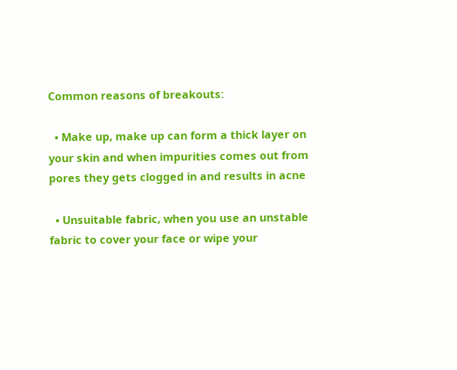Common reasons of breakouts:

  • Make up, make up can form a thick layer on your skin and when impurities comes out from pores they gets clogged in and results in acne

  • Unsuitable fabric, when you use an unstable fabric to cover your face or wipe your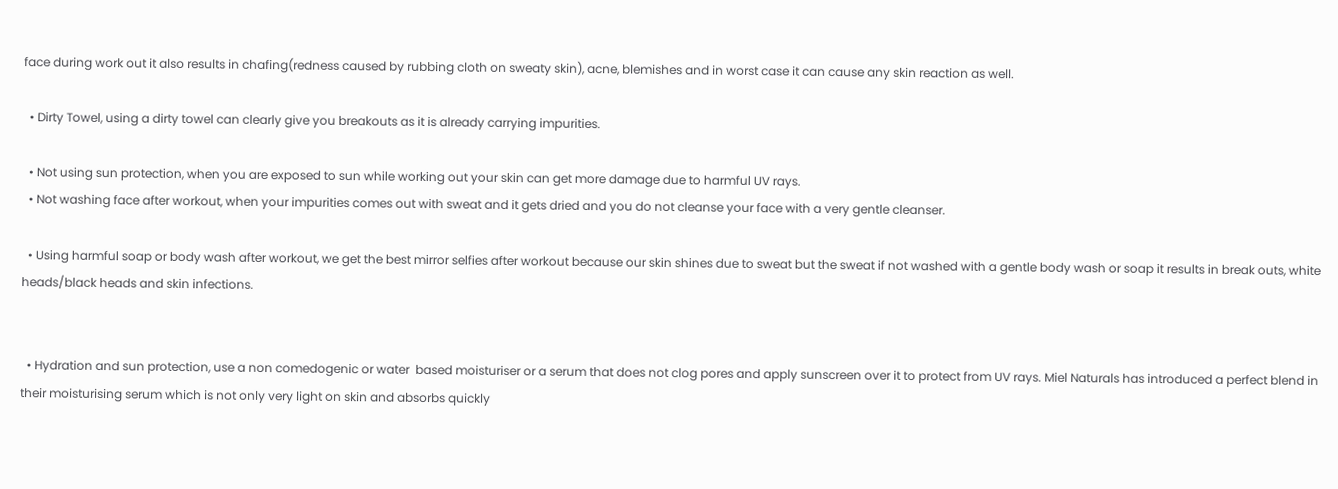face during work out it also results in chafing(redness caused by rubbing cloth on sweaty skin), acne, blemishes and in worst case it can cause any skin reaction as well.

  • Dirty Towel, using a dirty towel can clearly give you breakouts as it is already carrying impurities.

  • Not using sun protection, when you are exposed to sun while working out your skin can get more damage due to harmful UV rays.
  • Not washing face after workout, when your impurities comes out with sweat and it gets dried and you do not cleanse your face with a very gentle cleanser.

  • Using harmful soap or body wash after workout, we get the best mirror selfies after workout because our skin shines due to sweat but the sweat if not washed with a gentle body wash or soap it results in break outs, white heads/black heads and skin infections.


  • Hydration and sun protection, use a non comedogenic or water  based moisturiser or a serum that does not clog pores and apply sunscreen over it to protect from UV rays. Miel Naturals has introduced a perfect blend in their moisturising serum which is not only very light on skin and absorbs quickly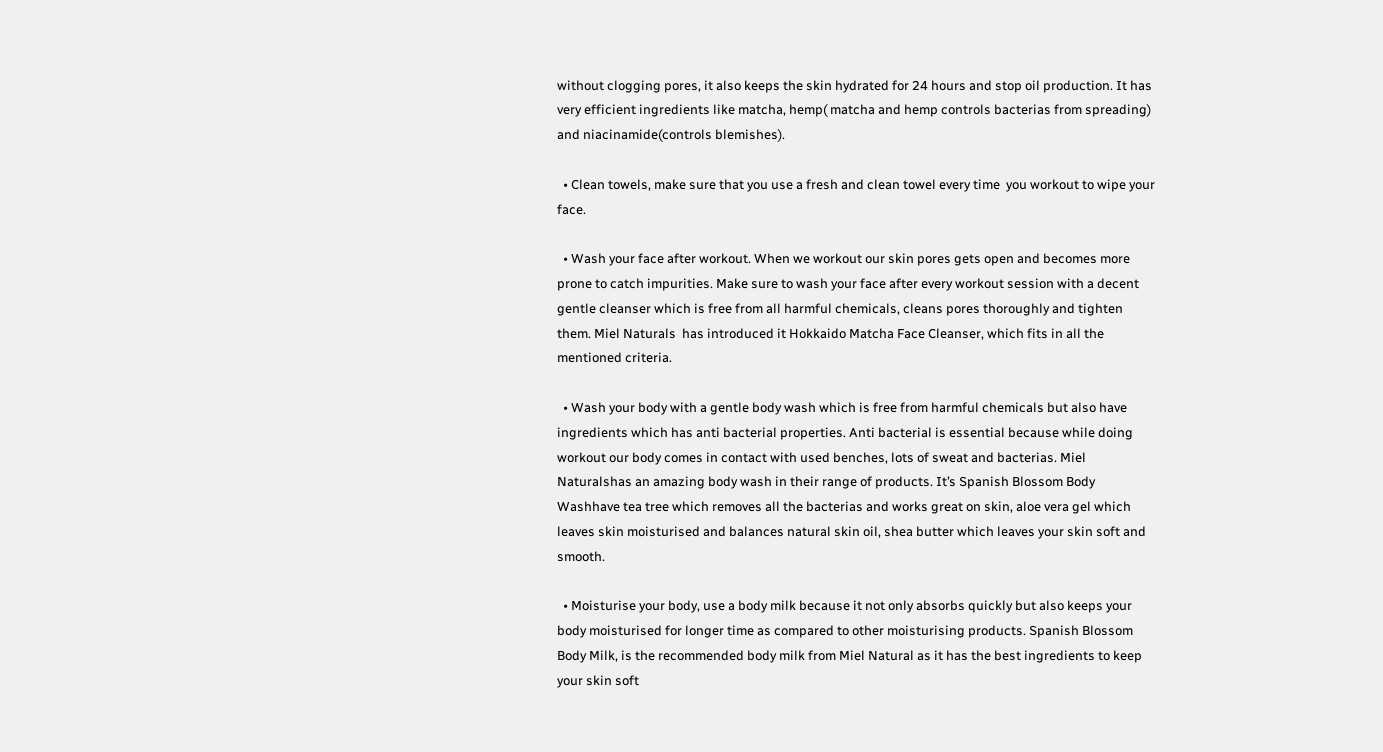without clogging pores, it also keeps the skin hydrated for 24 hours and stop oil production. It has very efficient ingredients like matcha, hemp( matcha and hemp controls bacterias from spreading) and niacinamide(controls blemishes).

  • Clean towels, make sure that you use a fresh and clean towel every time  you workout to wipe your face.

  • Wash your face after workout. When we workout our skin pores gets open and becomes more prone to catch impurities. Make sure to wash your face after every workout session with a decent gentle cleanser which is free from all harmful chemicals, cleans pores thoroughly and tighten them. Miel Naturals  has introduced it Hokkaido Matcha Face Cleanser, which fits in all the mentioned criteria.

  • Wash your body with a gentle body wash which is free from harmful chemicals but also have ingredients which has anti bacterial properties. Anti bacterial is essential because while doing workout our body comes in contact with used benches, lots of sweat and bacterias. Miel Naturalshas an amazing body wash in their range of products. It’s Spanish Blossom Body Washhave tea tree which removes all the bacterias and works great on skin, aloe vera gel which leaves skin moisturised and balances natural skin oil, shea butter which leaves your skin soft and smooth.

  • Moisturise your body, use a body milk because it not only absorbs quickly but also keeps your body moisturised for longer time as compared to other moisturising products. Spanish Blossom Body Milk, is the recommended body milk from Miel Natural as it has the best ingredients to keep your skin soft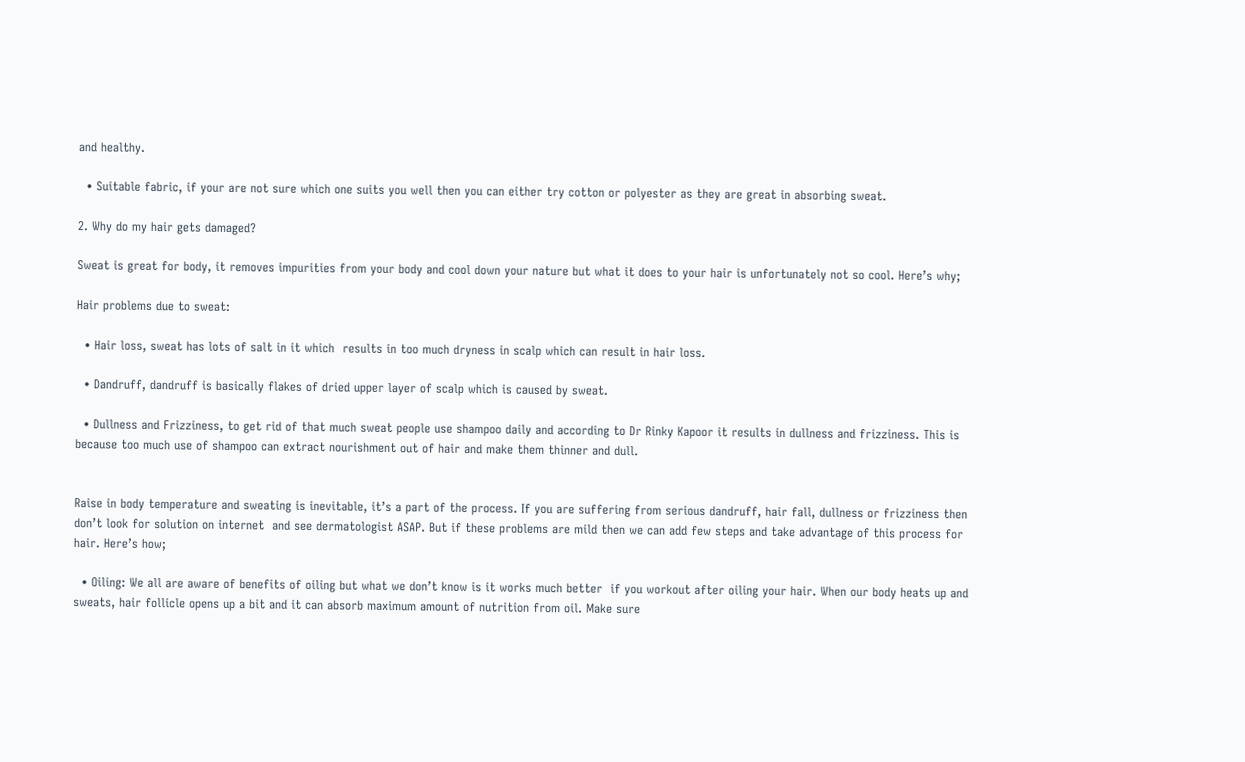and healthy.

  • Suitable fabric, if your are not sure which one suits you well then you can either try cotton or polyester as they are great in absorbing sweat.

2. Why do my hair gets damaged?

Sweat is great for body, it removes impurities from your body and cool down your nature but what it does to your hair is unfortunately not so cool. Here’s why;

Hair problems due to sweat:

  • Hair loss, sweat has lots of salt in it which  results in too much dryness in scalp which can result in hair loss.

  • Dandruff, dandruff is basically flakes of dried upper layer of scalp which is caused by sweat.

  • Dullness and Frizziness, to get rid of that much sweat people use shampoo daily and according to Dr Rinky Kapoor it results in dullness and frizziness. This is because too much use of shampoo can extract nourishment out of hair and make them thinner and dull.


Raise in body temperature and sweating is inevitable, it’s a part of the process. If you are suffering from serious dandruff, hair fall, dullness or frizziness then don’t look for solution on internet  and see dermatologist ASAP. But if these problems are mild then we can add few steps and take advantage of this process for hair. Here’s how;

  • Oiling: We all are aware of benefits of oiling but what we don’t know is it works much better  if you workout after oiling your hair. When our body heats up and sweats, hair follicle opens up a bit and it can absorb maximum amount of nutrition from oil. Make sure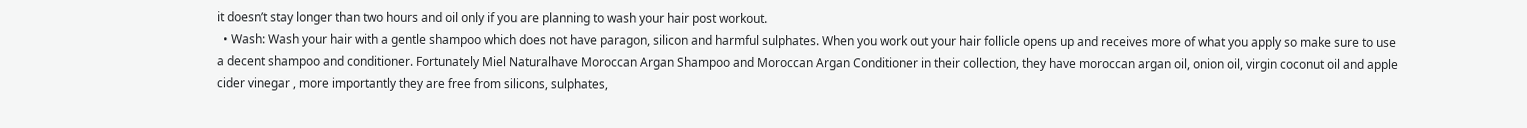it doesn’t stay longer than two hours and oil only if you are planning to wash your hair post workout.
  • Wash: Wash your hair with a gentle shampoo which does not have paragon, silicon and harmful sulphates. When you work out your hair follicle opens up and receives more of what you apply so make sure to use a decent shampoo and conditioner. Fortunately Miel Naturalhave Moroccan Argan Shampoo and Moroccan Argan Conditioner in their collection, they have moroccan argan oil, onion oil, virgin coconut oil and apple cider vinegar , more importantly they are free from silicons, sulphates,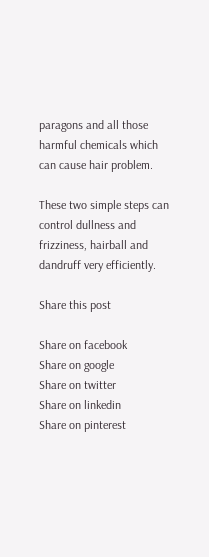paragons and all those harmful chemicals which can cause hair problem.

These two simple steps can control dullness and frizziness, hairball and dandruff very efficiently.

Share this post

Share on facebook
Share on google
Share on twitter
Share on linkedin
Share on pinterest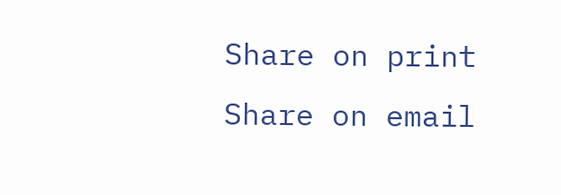Share on print
Share on email